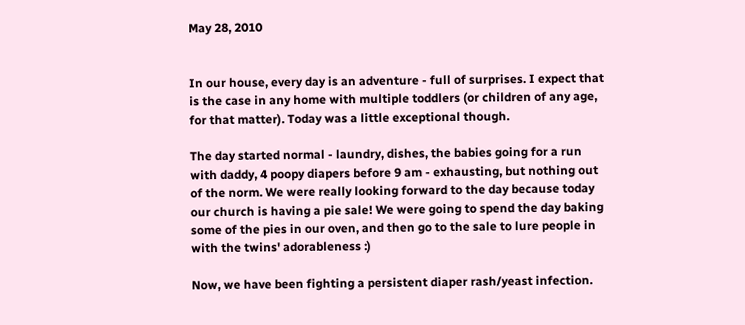May 28, 2010


In our house, every day is an adventure - full of surprises. I expect that is the case in any home with multiple toddlers (or children of any age, for that matter). Today was a little exceptional though.

The day started normal - laundry, dishes, the babies going for a run with daddy, 4 poopy diapers before 9 am - exhausting, but nothing out of the norm. We were really looking forward to the day because today our church is having a pie sale! We were going to spend the day baking some of the pies in our oven, and then go to the sale to lure people in with the twins' adorableness :)

Now, we have been fighting a persistent diaper rash/yeast infection.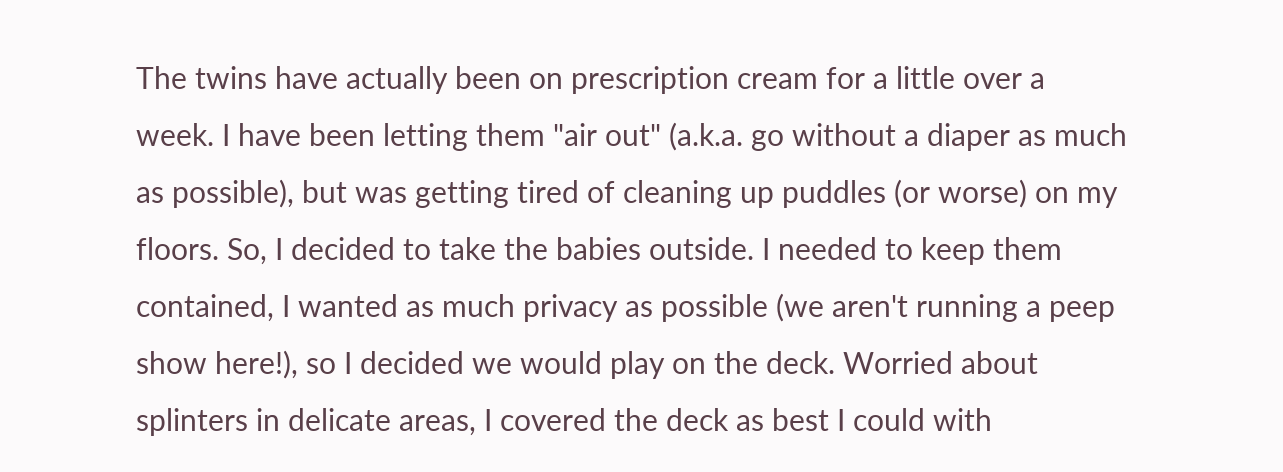The twins have actually been on prescription cream for a little over a week. I have been letting them "air out" (a.k.a. go without a diaper as much as possible), but was getting tired of cleaning up puddles (or worse) on my floors. So, I decided to take the babies outside. I needed to keep them contained, I wanted as much privacy as possible (we aren't running a peep show here!), so I decided we would play on the deck. Worried about splinters in delicate areas, I covered the deck as best I could with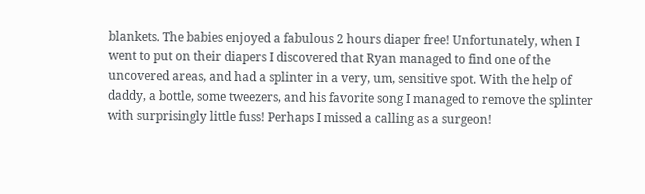blankets. The babies enjoyed a fabulous 2 hours diaper free! Unfortunately, when I went to put on their diapers I discovered that Ryan managed to find one of the uncovered areas, and had a splinter in a very, um, sensitive spot. With the help of daddy, a bottle, some tweezers, and his favorite song I managed to remove the splinter with surprisingly little fuss! Perhaps I missed a calling as a surgeon!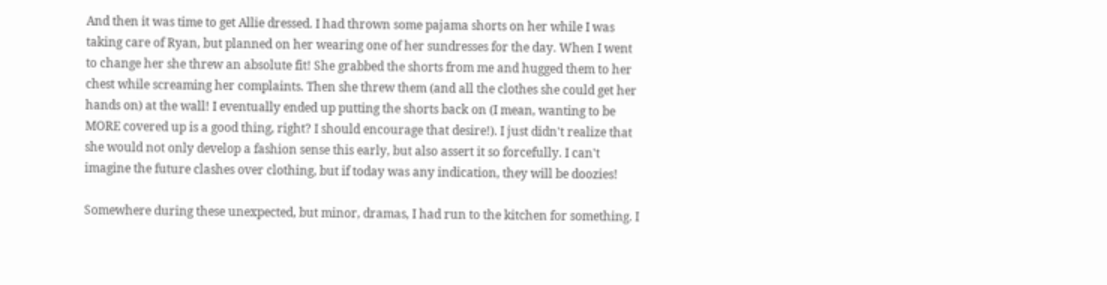And then it was time to get Allie dressed. I had thrown some pajama shorts on her while I was taking care of Ryan, but planned on her wearing one of her sundresses for the day. When I went to change her she threw an absolute fit! She grabbed the shorts from me and hugged them to her chest while screaming her complaints. Then she threw them (and all the clothes she could get her hands on) at the wall! I eventually ended up putting the shorts back on (I mean, wanting to be MORE covered up is a good thing, right? I should encourage that desire!). I just didn't realize that she would not only develop a fashion sense this early, but also assert it so forcefully. I can't imagine the future clashes over clothing, but if today was any indication, they will be doozies!

Somewhere during these unexpected, but minor, dramas, I had run to the kitchen for something. I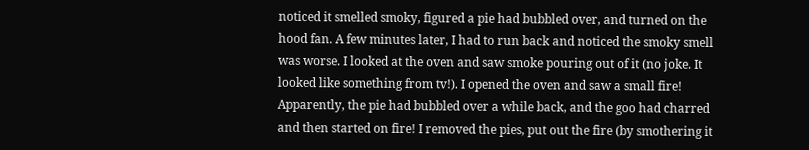noticed it smelled smoky, figured a pie had bubbled over, and turned on the hood fan. A few minutes later, I had to run back and noticed the smoky smell was worse. I looked at the oven and saw smoke pouring out of it (no joke. It looked like something from tv!). I opened the oven and saw a small fire! Apparently, the pie had bubbled over a while back, and the goo had charred and then started on fire! I removed the pies, put out the fire (by smothering it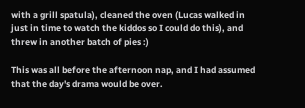with a grill spatula), cleaned the oven (Lucas walked in just in time to watch the kiddos so I could do this), and threw in another batch of pies :)

This was all before the afternoon nap, and I had assumed that the day's drama would be over.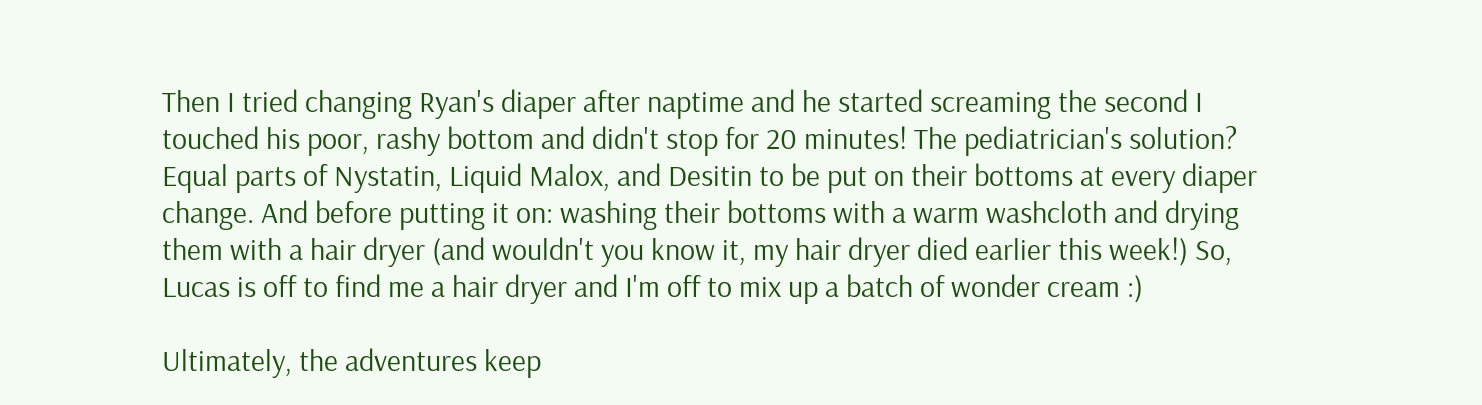Then I tried changing Ryan's diaper after naptime and he started screaming the second I touched his poor, rashy bottom and didn't stop for 20 minutes! The pediatrician's solution? Equal parts of Nystatin, Liquid Malox, and Desitin to be put on their bottoms at every diaper change. And before putting it on: washing their bottoms with a warm washcloth and drying them with a hair dryer (and wouldn't you know it, my hair dryer died earlier this week!) So, Lucas is off to find me a hair dryer and I'm off to mix up a batch of wonder cream :)

Ultimately, the adventures keep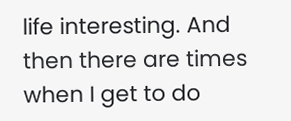life interesting. And then there are times when I get to do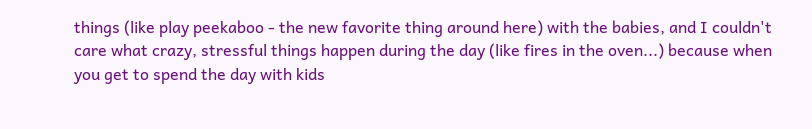things (like play peekaboo - the new favorite thing around here) with the babies, and I couldn't care what crazy, stressful things happen during the day (like fires in the oven...) because when you get to spend the day with kids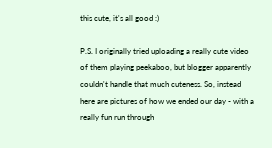this cute, it's all good :)

P.S. I originally tried uploading a really cute video of them playing peekaboo, but blogger apparently couldn't handle that much cuteness. So, instead here are pictures of how we ended our day - with a really fun run through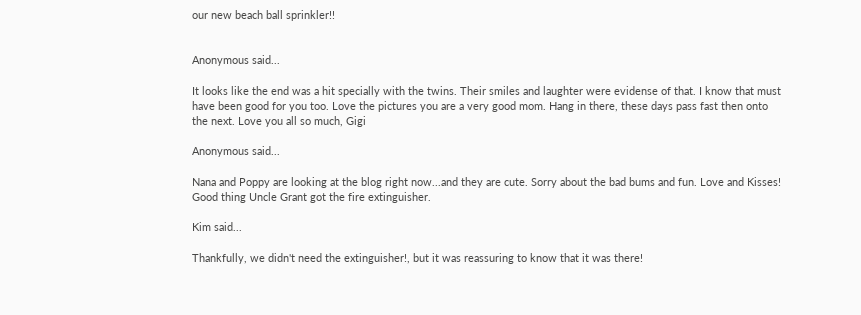our new beach ball sprinkler!!


Anonymous said...

It looks like the end was a hit specially with the twins. Their smiles and laughter were evidense of that. I know that must have been good for you too. Love the pictures you are a very good mom. Hang in there, these days pass fast then onto the next. Love you all so much, Gigi

Anonymous said...

Nana and Poppy are looking at the blog right now...and they are cute. Sorry about the bad bums and fun. Love and Kisses! Good thing Uncle Grant got the fire extinguisher.

Kim said...

Thankfully, we didn't need the extinguisher!, but it was reassuring to know that it was there!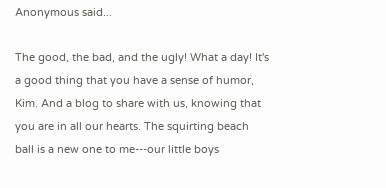Anonymous said...

The good, the bad, and the ugly! What a day! It's a good thing that you have a sense of humor, Kim. And a blog to share with us, knowing that you are in all our hearts. The squirting beach ball is a new one to me---our little boys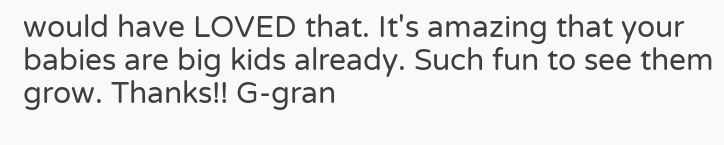would have LOVED that. It's amazing that your babies are big kids already. Such fun to see them grow. Thanks!! G-gran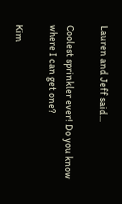Lauren and Jeff said...

Coolest sprinkler ever! Do you know where I can get one?

Kim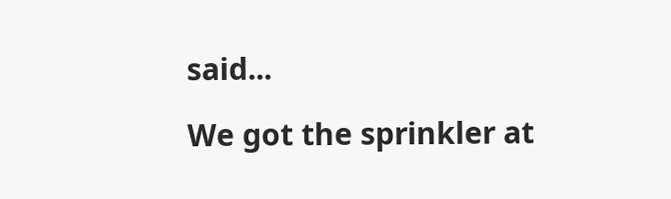said...

We got the sprinkler at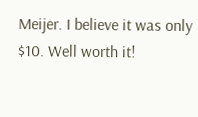Meijer. I believe it was only $10. Well worth it!